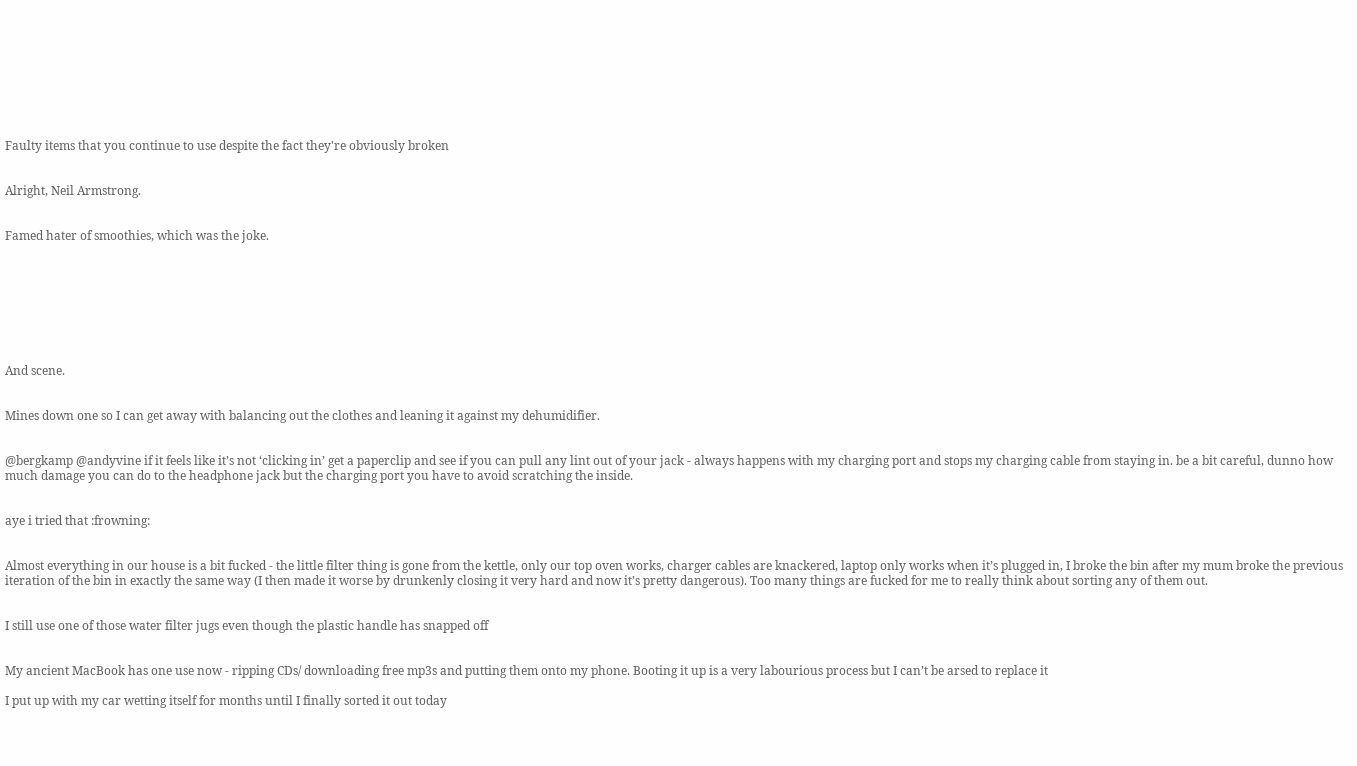Faulty items that you continue to use despite the fact they're obviously broken


Alright, Neil Armstrong.


Famed hater of smoothies, which was the joke.








And scene.


Mines down one so I can get away with balancing out the clothes and leaning it against my dehumidifier.


@bergkamp @andyvine if it feels like it’s not ‘clicking in’ get a paperclip and see if you can pull any lint out of your jack - always happens with my charging port and stops my charging cable from staying in. be a bit careful, dunno how much damage you can do to the headphone jack but the charging port you have to avoid scratching the inside.


aye i tried that :frowning:


Almost everything in our house is a bit fucked - the little filter thing is gone from the kettle, only our top oven works, charger cables are knackered, laptop only works when it’s plugged in, I broke the bin after my mum broke the previous iteration of the bin in exactly the same way (I then made it worse by drunkenly closing it very hard and now it’s pretty dangerous). Too many things are fucked for me to really think about sorting any of them out.


I still use one of those water filter jugs even though the plastic handle has snapped off


My ancient MacBook has one use now - ripping CDs/ downloading free mp3s and putting them onto my phone. Booting it up is a very labourious process but I can’t be arsed to replace it

I put up with my car wetting itself for months until I finally sorted it out today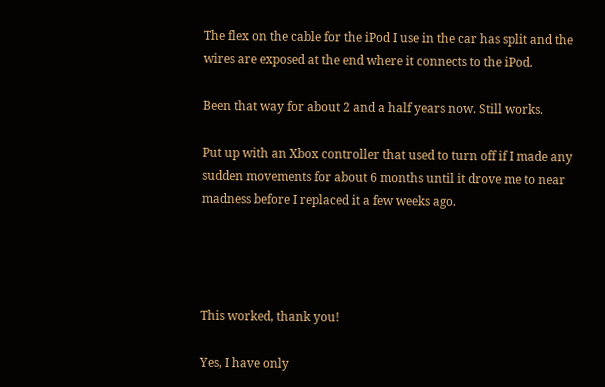The flex on the cable for the iPod I use in the car has split and the wires are exposed at the end where it connects to the iPod.

Been that way for about 2 and a half years now. Still works.

Put up with an Xbox controller that used to turn off if I made any sudden movements for about 6 months until it drove me to near madness before I replaced it a few weeks ago.




This worked, thank you!

Yes, I have only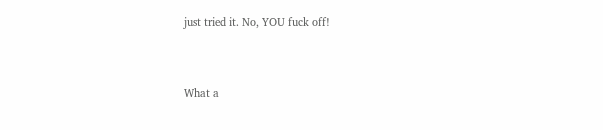just tried it. No, YOU fuck off!


What a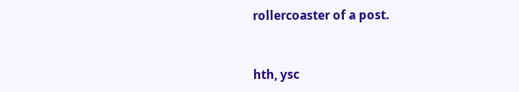rollercoaster of a post.


hth, ysc